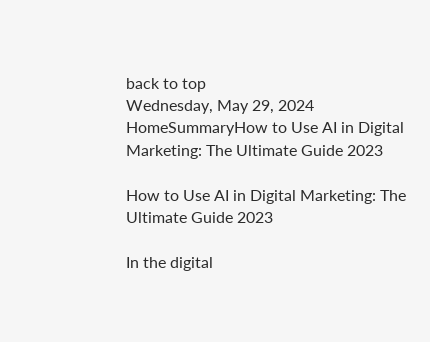back to top
Wednesday, May 29, 2024
HomeSummaryHow to Use AI in Digital Marketing: The Ultimate Guide 2023

How to Use AI in Digital Marketing: The Ultimate Guide 2023

In the digital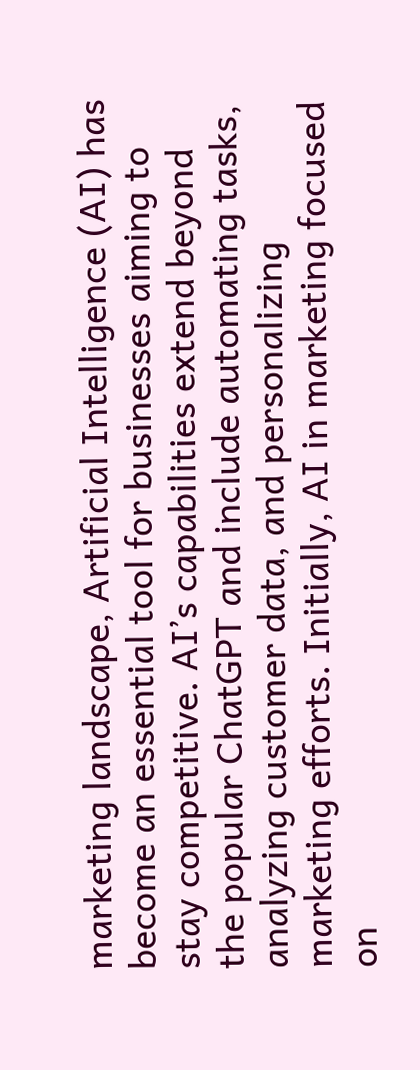marketing landscape, Artificial Intelligence (AI) has become an essential tool for businesses aiming to stay competitive. AI’s capabilities extend beyond the popular ChatGPT and include automating tasks, analyzing customer data, and personalizing marketing efforts. Initially, AI in marketing focused on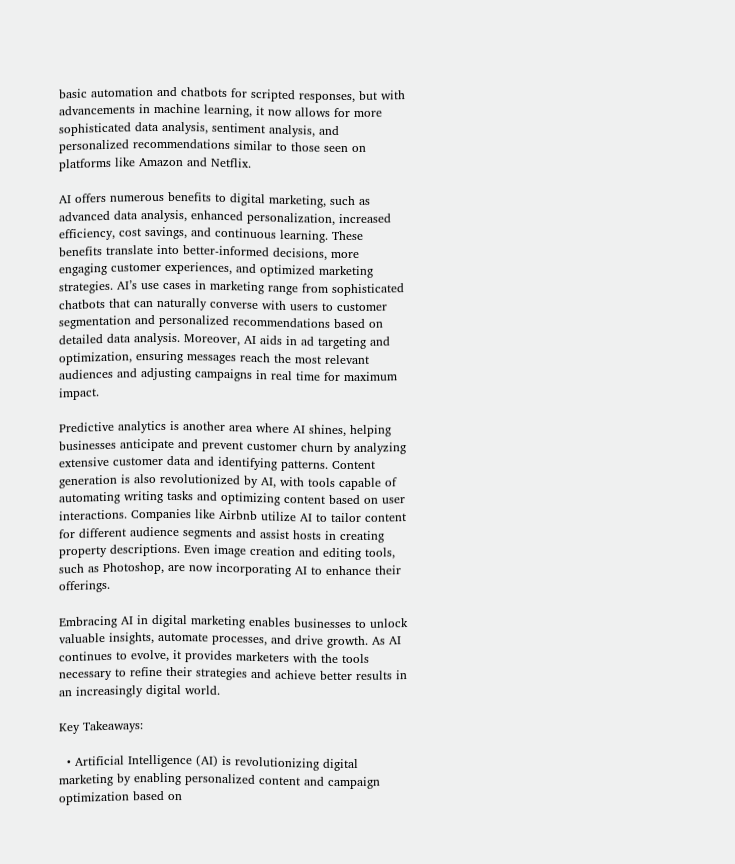basic automation and chatbots for scripted responses, but with advancements in machine learning, it now allows for more sophisticated data analysis, sentiment analysis, and personalized recommendations similar to those seen on platforms like Amazon and Netflix.

AI offers numerous benefits to digital marketing, such as advanced data analysis, enhanced personalization, increased efficiency, cost savings, and continuous learning. These benefits translate into better-informed decisions, more engaging customer experiences, and optimized marketing strategies. AI’s use cases in marketing range from sophisticated chatbots that can naturally converse with users to customer segmentation and personalized recommendations based on detailed data analysis. Moreover, AI aids in ad targeting and optimization, ensuring messages reach the most relevant audiences and adjusting campaigns in real time for maximum impact.

Predictive analytics is another area where AI shines, helping businesses anticipate and prevent customer churn by analyzing extensive customer data and identifying patterns. Content generation is also revolutionized by AI, with tools capable of automating writing tasks and optimizing content based on user interactions. Companies like Airbnb utilize AI to tailor content for different audience segments and assist hosts in creating property descriptions. Even image creation and editing tools, such as Photoshop, are now incorporating AI to enhance their offerings.

Embracing AI in digital marketing enables businesses to unlock valuable insights, automate processes, and drive growth. As AI continues to evolve, it provides marketers with the tools necessary to refine their strategies and achieve better results in an increasingly digital world.

Key Takeaways:

  • Artificial Intelligence (AI) is revolutionizing digital marketing by enabling personalized content and campaign optimization based on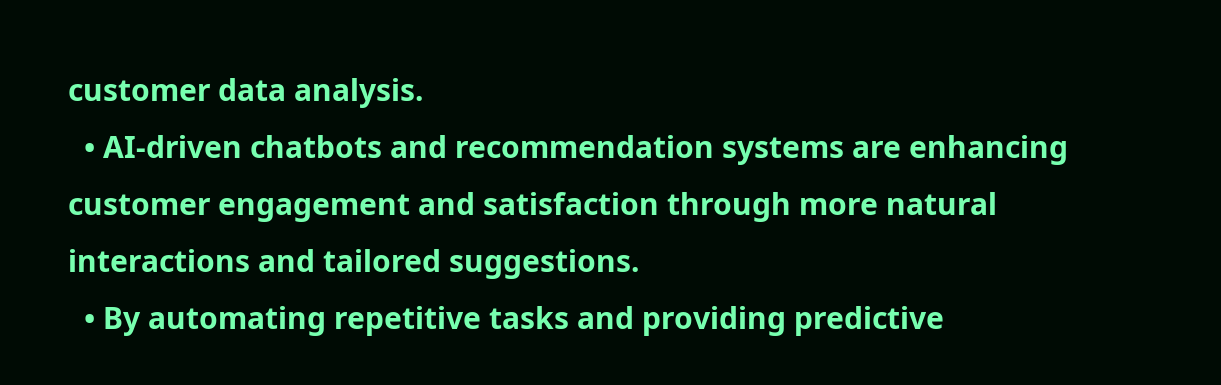customer data analysis.
  • AI-driven chatbots and recommendation systems are enhancing customer engagement and satisfaction through more natural interactions and tailored suggestions.
  • By automating repetitive tasks and providing predictive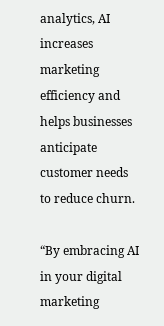analytics, AI increases marketing efficiency and helps businesses anticipate customer needs to reduce churn.

“By embracing AI in your digital marketing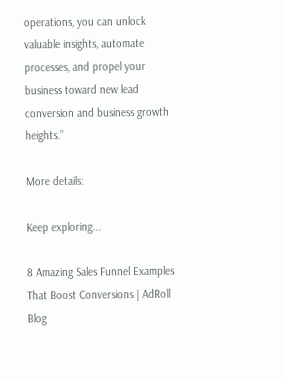operations, you can unlock valuable insights, automate processes, and propel your business toward new lead conversion and business growth heights.”

More details:

Keep exploring...

8 Amazing Sales Funnel Examples That Boost Conversions | AdRoll Blog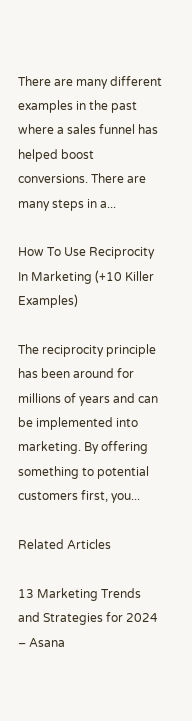There are many different examples in the past where a sales funnel has helped boost conversions. There are many steps in a...

How To Use Reciprocity In Marketing (+10 Killer Examples)

The reciprocity principle has been around for millions of years and can be implemented into marketing. By offering something to potential customers first, you...

Related Articles

13 Marketing Trends and Strategies for 2024 – Asana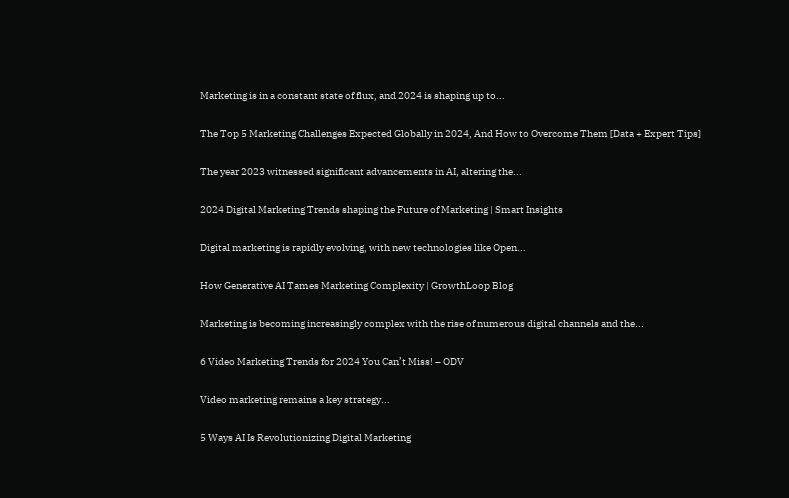Marketing is in a constant state of flux, and 2024 is shaping up to...

The Top 5 Marketing Challenges Expected Globally in 2024, And How to Overcome Them [Data + Expert Tips]

The year 2023 witnessed significant advancements in AI, altering the...

2024 Digital Marketing Trends shaping the Future of Marketing | Smart Insights

Digital marketing is rapidly evolving, with new technologies like Open...

How Generative AI Tames Marketing Complexity | GrowthLoop Blog

Marketing is becoming increasingly complex with the rise of numerous digital channels and the...

6 Video Marketing Trends for 2024 You Can’t Miss! – ODV

Video marketing remains a key strategy...

5 Ways AI Is Revolutionizing Digital Marketing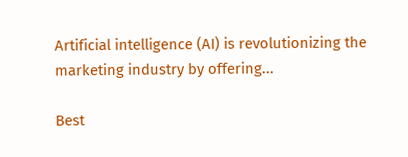Artificial intelligence (AI) is revolutionizing the marketing industry by offering...

Best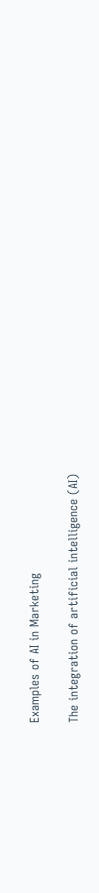Examples of AI in Marketing

The integration of artificial intelligence (AI)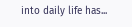into daily life has...